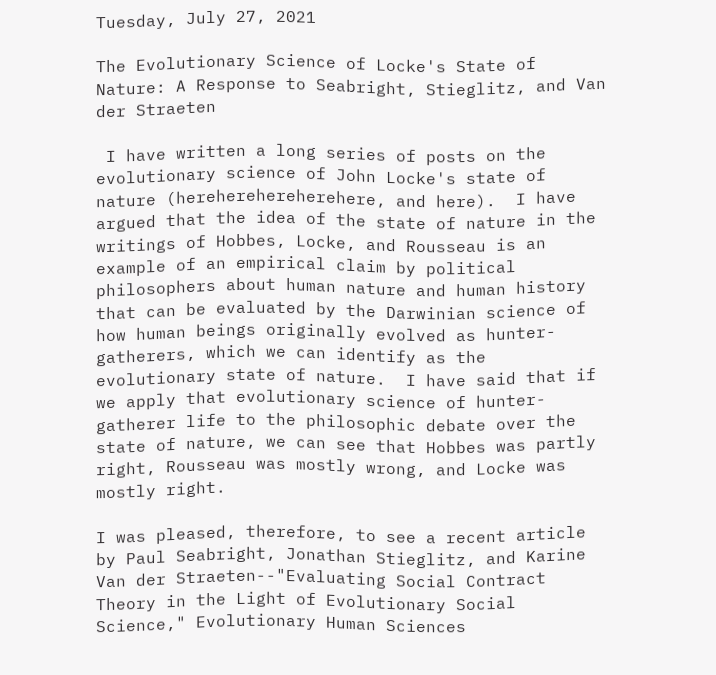Tuesday, July 27, 2021

The Evolutionary Science of Locke's State of Nature: A Response to Seabright, Stieglitz, and Van der Straeten

 I have written a long series of posts on the evolutionary science of John Locke's state of nature (hereherehereherehere, and here).  I have argued that the idea of the state of nature in the writings of Hobbes, Locke, and Rousseau is an example of an empirical claim by political philosophers about human nature and human history that can be evaluated by the Darwinian science of how human beings originally evolved as hunter-gatherers, which we can identify as the evolutionary state of nature.  I have said that if we apply that evolutionary science of hunter-gatherer life to the philosophic debate over the state of nature, we can see that Hobbes was partly right, Rousseau was mostly wrong, and Locke was mostly right.

I was pleased, therefore, to see a recent article by Paul Seabright, Jonathan Stieglitz, and Karine Van der Straeten--"Evaluating Social Contract Theory in the Light of Evolutionary Social Science," Evolutionary Human Sciences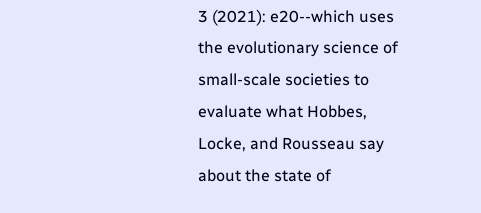3 (2021): e20--which uses the evolutionary science of small-scale societies to evaluate what Hobbes, Locke, and Rousseau say about the state of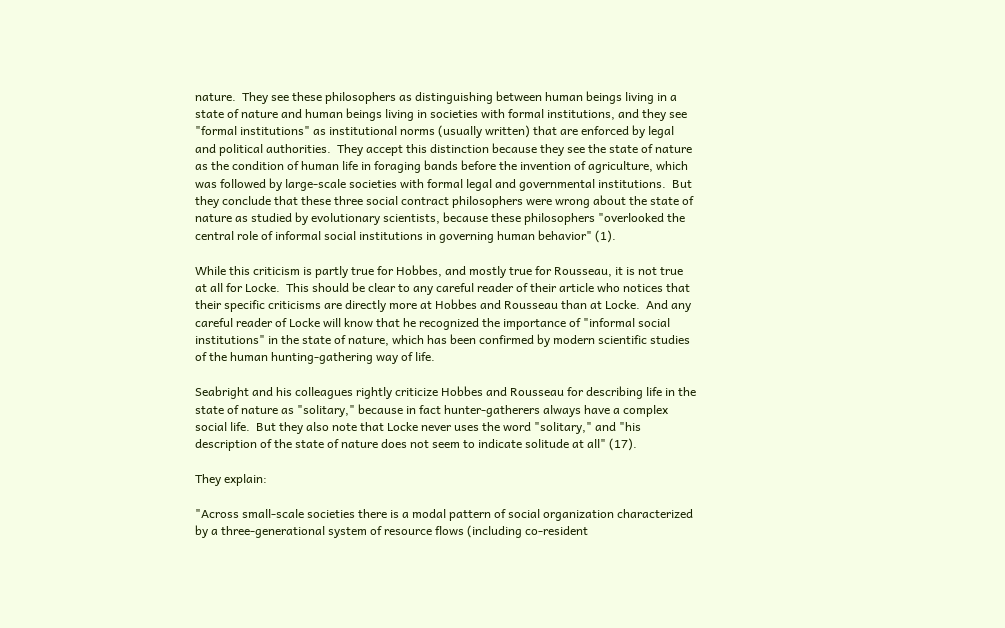nature.  They see these philosophers as distinguishing between human beings living in a state of nature and human beings living in societies with formal institutions, and they see "formal institutions" as institutional norms (usually written) that are enforced by legal and political authorities.  They accept this distinction because they see the state of nature as the condition of human life in foraging bands before the invention of agriculture, which was followed by large-scale societies with formal legal and governmental institutions.  But they conclude that these three social contract philosophers were wrong about the state of nature as studied by evolutionary scientists, because these philosophers "overlooked the central role of informal social institutions in governing human behavior" (1).

While this criticism is partly true for Hobbes, and mostly true for Rousseau, it is not true at all for Locke.  This should be clear to any careful reader of their article who notices that their specific criticisms are directly more at Hobbes and Rousseau than at Locke.  And any careful reader of Locke will know that he recognized the importance of "informal social institutions" in the state of nature, which has been confirmed by modern scientific studies of the human hunting-gathering way of life.

Seabright and his colleagues rightly criticize Hobbes and Rousseau for describing life in the state of nature as "solitary," because in fact hunter-gatherers always have a complex social life.  But they also note that Locke never uses the word "solitary," and "his description of the state of nature does not seem to indicate solitude at all" (17).

They explain:

"Across small-scale societies there is a modal pattern of social organization characterized by a three-generational system of resource flows (including co-resident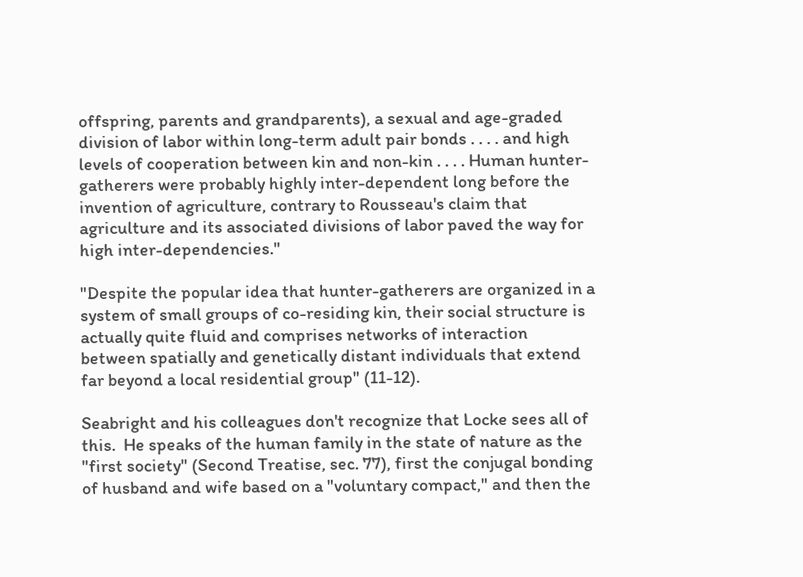offspring, parents and grandparents), a sexual and age-graded division of labor within long-term adult pair bonds . . . . and high levels of cooperation between kin and non-kin . . . . Human hunter-gatherers were probably highly inter-dependent long before the invention of agriculture, contrary to Rousseau's claim that agriculture and its associated divisions of labor paved the way for high inter-dependencies."

"Despite the popular idea that hunter-gatherers are organized in a system of small groups of co-residing kin, their social structure is actually quite fluid and comprises networks of interaction between spatially and genetically distant individuals that extend far beyond a local residential group" (11-12).

Seabright and his colleagues don't recognize that Locke sees all of this.  He speaks of the human family in the state of nature as the "first society" (Second Treatise, sec. 77), first the conjugal bonding of husband and wife based on a "voluntary compact," and then the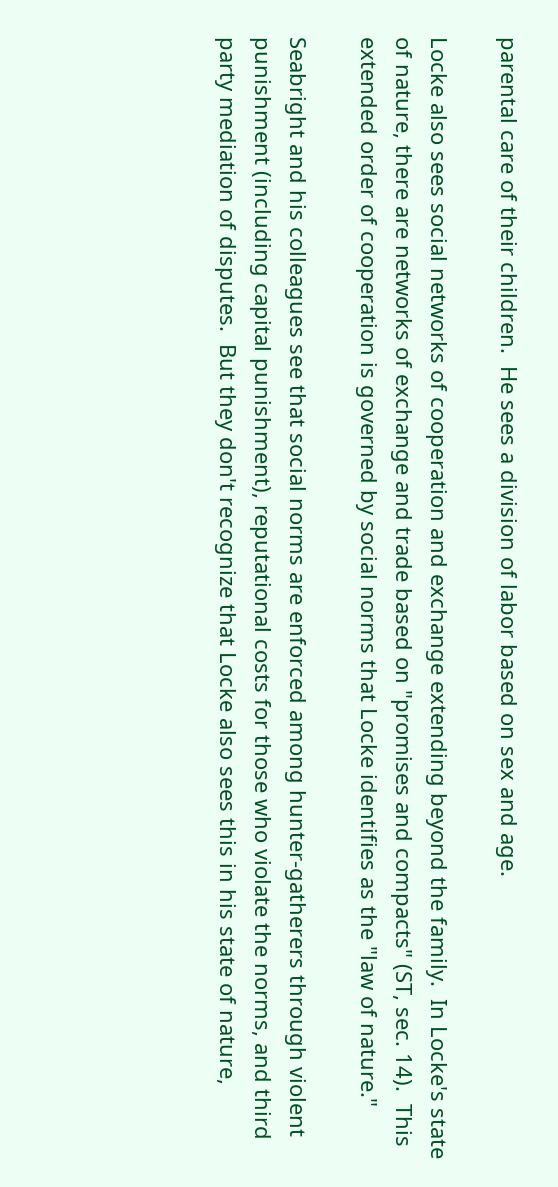parental care of their children.  He sees a division of labor based on sex and age.

Locke also sees social networks of cooperation and exchange extending beyond the family.  In Locke's state of nature, there are networks of exchange and trade based on "promises and compacts" (ST, sec. 14).  This extended order of cooperation is governed by social norms that Locke identifies as the "law of nature."

Seabright and his colleagues see that social norms are enforced among hunter-gatherers through violent punishment (including capital punishment), reputational costs for those who violate the norms, and third party mediation of disputes.  But they don't recognize that Locke also sees this in his state of nature,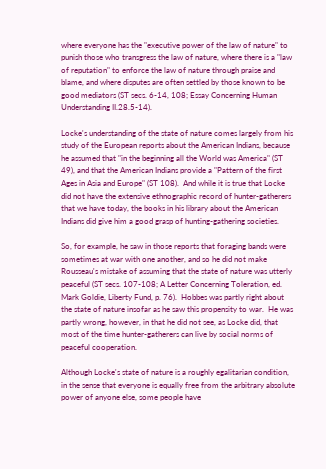where everyone has the "executive power of the law of nature" to punish those who transgress the law of nature, where there is a "law of reputation" to enforce the law of nature through praise and blame, and where disputes are often settled by those known to be good mediators (ST secs. 6-14, 108; Essay Concerning Human Understanding II.28.5-14).

Locke's understanding of the state of nature comes largely from his study of the European reports about the American Indians, because he assumed that "in the beginning all the World was America" (ST 49), and that the American Indians provide a "Pattern of the first Ages in Asia and Europe" (ST 108).  And while it is true that Locke did not have the extensive ethnographic record of hunter-gatherers that we have today, the books in his library about the American Indians did give him a good grasp of hunting-gathering societies.

So, for example, he saw in those reports that foraging bands were sometimes at war with one another, and so he did not make Rousseau's mistake of assuming that the state of nature was utterly peaceful (ST secs. 107-108; A Letter Concerning Toleration, ed. Mark Goldie, Liberty Fund, p. 76).  Hobbes was partly right about the state of nature insofar as he saw this propensity to war.  He was partly wrong, however, in that he did not see, as Locke did, that most of the time hunter-gatherers can live by social norms of peaceful cooperation.

Although Locke's state of nature is a roughly egalitarian condition, in the sense that everyone is equally free from the arbitrary absolute power of anyone else, some people have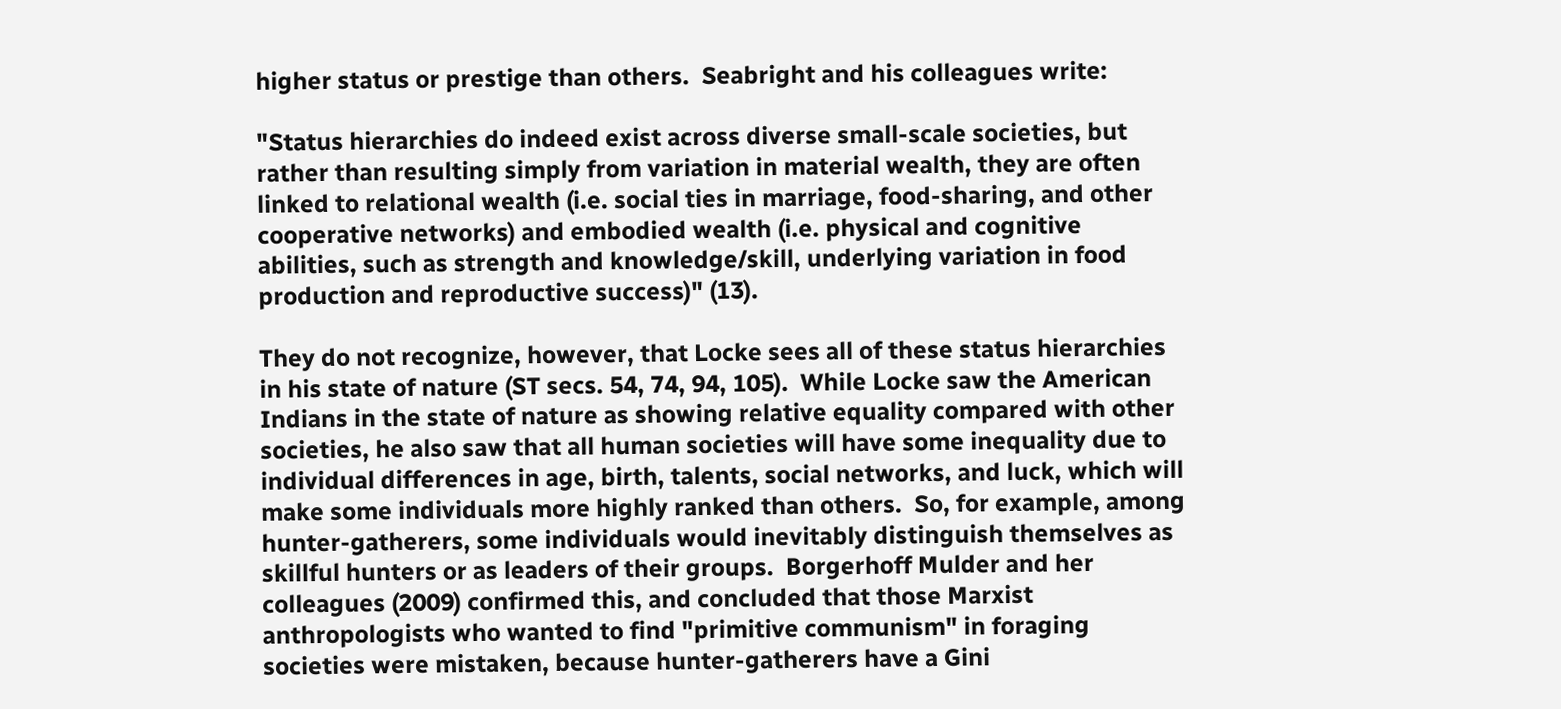higher status or prestige than others.  Seabright and his colleagues write:

"Status hierarchies do indeed exist across diverse small-scale societies, but rather than resulting simply from variation in material wealth, they are often linked to relational wealth (i.e. social ties in marriage, food-sharing, and other cooperative networks) and embodied wealth (i.e. physical and cognitive abilities, such as strength and knowledge/skill, underlying variation in food production and reproductive success)" (13).

They do not recognize, however, that Locke sees all of these status hierarchies in his state of nature (ST secs. 54, 74, 94, 105).  While Locke saw the American Indians in the state of nature as showing relative equality compared with other societies, he also saw that all human societies will have some inequality due to individual differences in age, birth, talents, social networks, and luck, which will make some individuals more highly ranked than others.  So, for example, among hunter-gatherers, some individuals would inevitably distinguish themselves as skillful hunters or as leaders of their groups.  Borgerhoff Mulder and her colleagues (2009) confirmed this, and concluded that those Marxist anthropologists who wanted to find "primitive communism" in foraging societies were mistaken, because hunter-gatherers have a Gini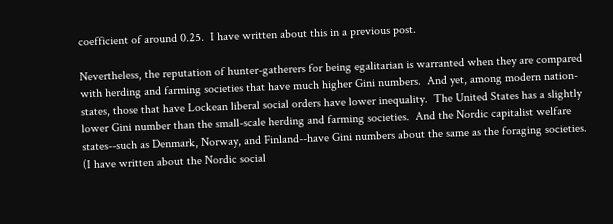coefficient of around 0.25.  I have written about this in a previous post.

Nevertheless, the reputation of hunter-gatherers for being egalitarian is warranted when they are compared with herding and farming societies that have much higher Gini numbers.  And yet, among modern nation-states, those that have Lockean liberal social orders have lower inequality.  The United States has a slightly lower Gini number than the small-scale herding and farming societies.  And the Nordic capitalist welfare states--such as Denmark, Norway, and Finland--have Gini numbers about the same as the foraging societies.  (I have written about the Nordic social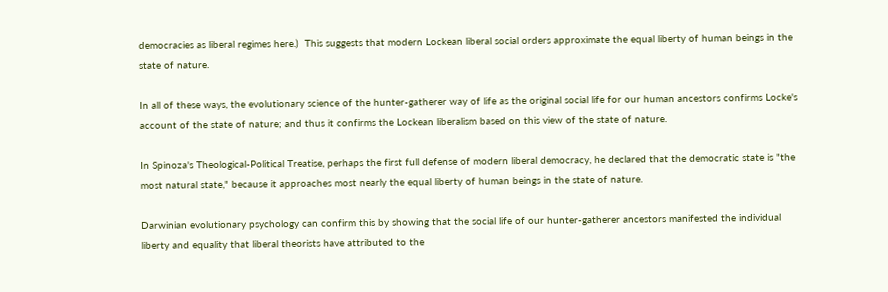democracies as liberal regimes here.)  This suggests that modern Lockean liberal social orders approximate the equal liberty of human beings in the state of nature.

In all of these ways, the evolutionary science of the hunter-gatherer way of life as the original social life for our human ancestors confirms Locke's account of the state of nature; and thus it confirms the Lockean liberalism based on this view of the state of nature.

In Spinoza's Theological-Political Treatise, perhaps the first full defense of modern liberal democracy, he declared that the democratic state is "the most natural state," because it approaches most nearly the equal liberty of human beings in the state of nature.

Darwinian evolutionary psychology can confirm this by showing that the social life of our hunter-gatherer ancestors manifested the individual liberty and equality that liberal theorists have attributed to the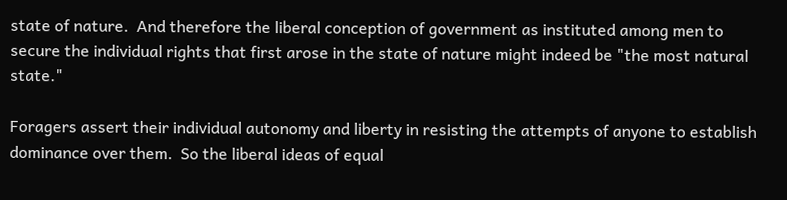state of nature.  And therefore the liberal conception of government as instituted among men to secure the individual rights that first arose in the state of nature might indeed be "the most natural state."

Foragers assert their individual autonomy and liberty in resisting the attempts of anyone to establish dominance over them.  So the liberal ideas of equal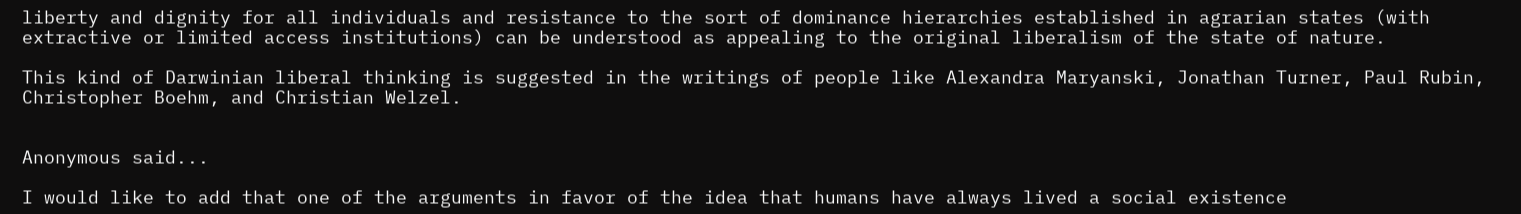liberty and dignity for all individuals and resistance to the sort of dominance hierarchies established in agrarian states (with extractive or limited access institutions) can be understood as appealing to the original liberalism of the state of nature.

This kind of Darwinian liberal thinking is suggested in the writings of people like Alexandra Maryanski, Jonathan Turner, Paul Rubin, Christopher Boehm, and Christian Welzel.


Anonymous said...

I would like to add that one of the arguments in favor of the idea that humans have always lived a social existence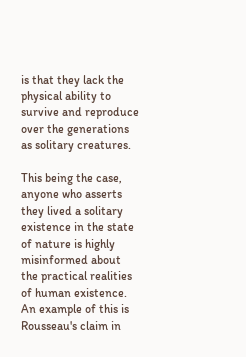is that they lack the physical ability to survive and reproduce over the generations as solitary creatures.

This being the case, anyone who asserts they lived a solitary existence in the state of nature is highly misinformed about the practical realities of human existence. An example of this is Rousseau's claim in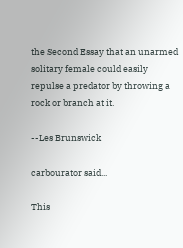the Second Essay that an unarmed solitary female could easily repulse a predator by throwing a rock or branch at it.

--Les Brunswick

carbourator said...

This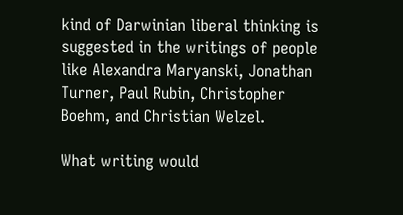kind of Darwinian liberal thinking is suggested in the writings of people like Alexandra Maryanski, Jonathan Turner, Paul Rubin, Christopher Boehm, and Christian Welzel.

What writing would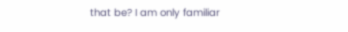that be? I am only familiar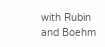with Rubin and Boehm